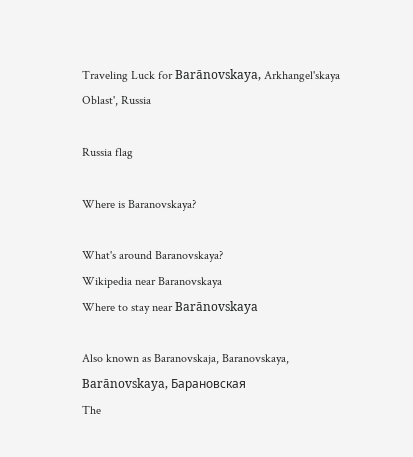Traveling Luck for Barānovskaya, Arkhangel'skaya Oblast', Russia

Russia flag

Where is Baranovskaya?

What's around Baranovskaya?
Wikipedia near Baranovskaya
Where to stay near Barānovskaya

Also known as Baranovskaja, Baranovskaya, Barānovskaya, Барановская
The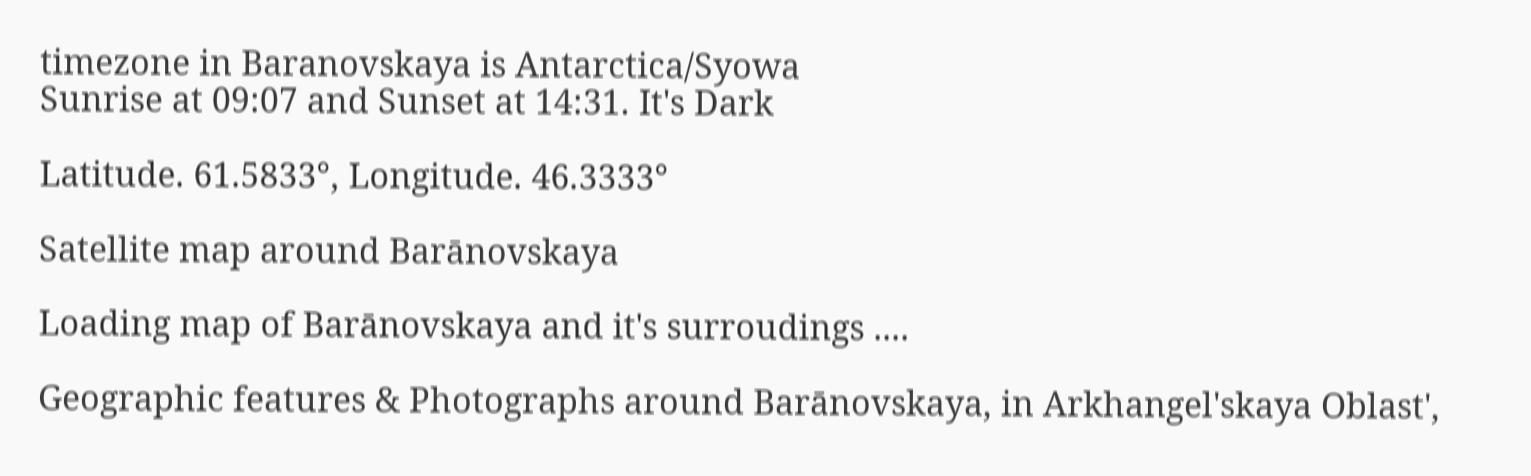timezone in Baranovskaya is Antarctica/Syowa
Sunrise at 09:07 and Sunset at 14:31. It's Dark

Latitude. 61.5833°, Longitude. 46.3333°

Satellite map around Barānovskaya

Loading map of Barānovskaya and it's surroudings ....

Geographic features & Photographs around Barānovskaya, in Arkhangel'skaya Oblast',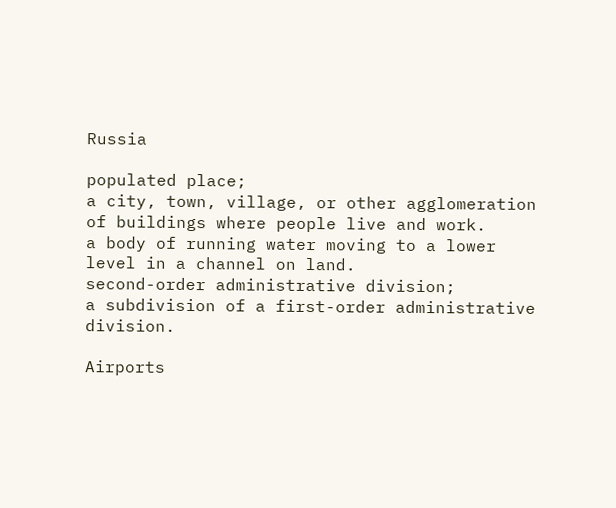Russia

populated place;
a city, town, village, or other agglomeration of buildings where people live and work.
a body of running water moving to a lower level in a channel on land.
second-order administrative division;
a subdivision of a first-order administrative division.

Airports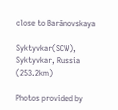close to Barānovskaya

Syktyvkar(SCW), Syktyvkar, Russia (253.2km)

Photos provided by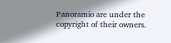Panoramio are under the copyright of their owners.